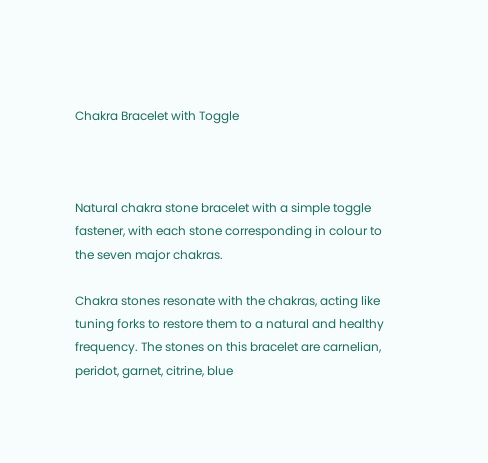Chakra Bracelet with Toggle



Natural chakra stone bracelet with a simple toggle fastener, with each stone corresponding in colour to the seven major chakras.

Chakra stones resonate with the chakras, acting like tuning forks to restore them to a natural and healthy frequency. The stones on this bracelet are carnelian, peridot, garnet, citrine, blue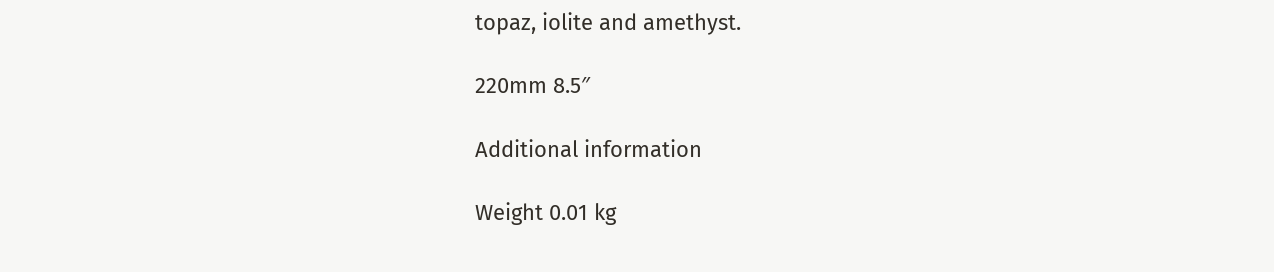topaz, iolite and amethyst.

220mm 8.5″

Additional information

Weight 0.01 kg